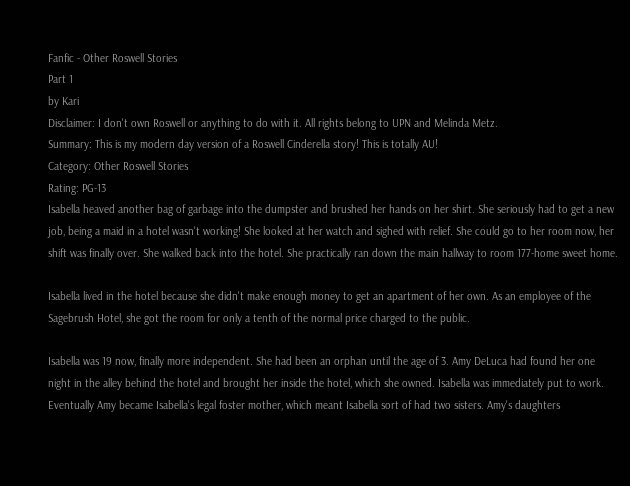Fanfic - Other Roswell Stories
Part 1
by Kari
Disclaimer: I don't own Roswell or anything to do with it. All rights belong to UPN and Melinda Metz.
Summary: This is my modern day version of a Roswell Cinderella story! This is totally AU!
Category: Other Roswell Stories
Rating: PG-13
Isabella heaved another bag of garbage into the dumpster and brushed her hands on her shirt. She seriously had to get a new job, being a maid in a hotel wasn't working! She looked at her watch and sighed with relief. She could go to her room now, her shift was finally over. She walked back into the hotel. She practically ran down the main hallway to room 177-home sweet home.

Isabella lived in the hotel because she didn't make enough money to get an apartment of her own. As an employee of the Sagebrush Hotel, she got the room for only a tenth of the normal price charged to the public.

Isabella was 19 now, finally more independent. She had been an orphan until the age of 3. Amy DeLuca had found her one night in the alley behind the hotel and brought her inside the hotel, which she owned. Isabella was immediately put to work. Eventually Amy became Isabella's legal foster mother, which meant Isabella sort of had two sisters. Amy's daughters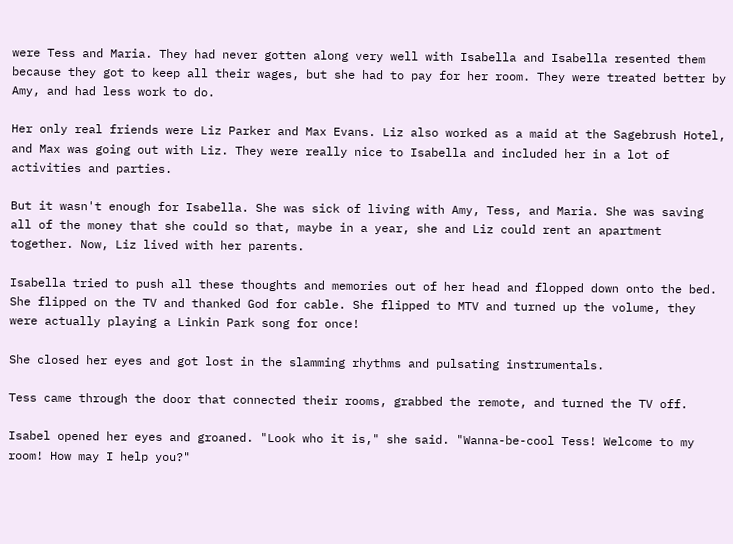were Tess and Maria. They had never gotten along very well with Isabella and Isabella resented them because they got to keep all their wages, but she had to pay for her room. They were treated better by Amy, and had less work to do.

Her only real friends were Liz Parker and Max Evans. Liz also worked as a maid at the Sagebrush Hotel, and Max was going out with Liz. They were really nice to Isabella and included her in a lot of activities and parties.

But it wasn't enough for Isabella. She was sick of living with Amy, Tess, and Maria. She was saving all of the money that she could so that, maybe in a year, she and Liz could rent an apartment together. Now, Liz lived with her parents.

Isabella tried to push all these thoughts and memories out of her head and flopped down onto the bed. She flipped on the TV and thanked God for cable. She flipped to MTV and turned up the volume, they were actually playing a Linkin Park song for once!

She closed her eyes and got lost in the slamming rhythms and pulsating instrumentals.

Tess came through the door that connected their rooms, grabbed the remote, and turned the TV off.

Isabel opened her eyes and groaned. "Look who it is," she said. "Wanna-be-cool Tess! Welcome to my room! How may I help you?"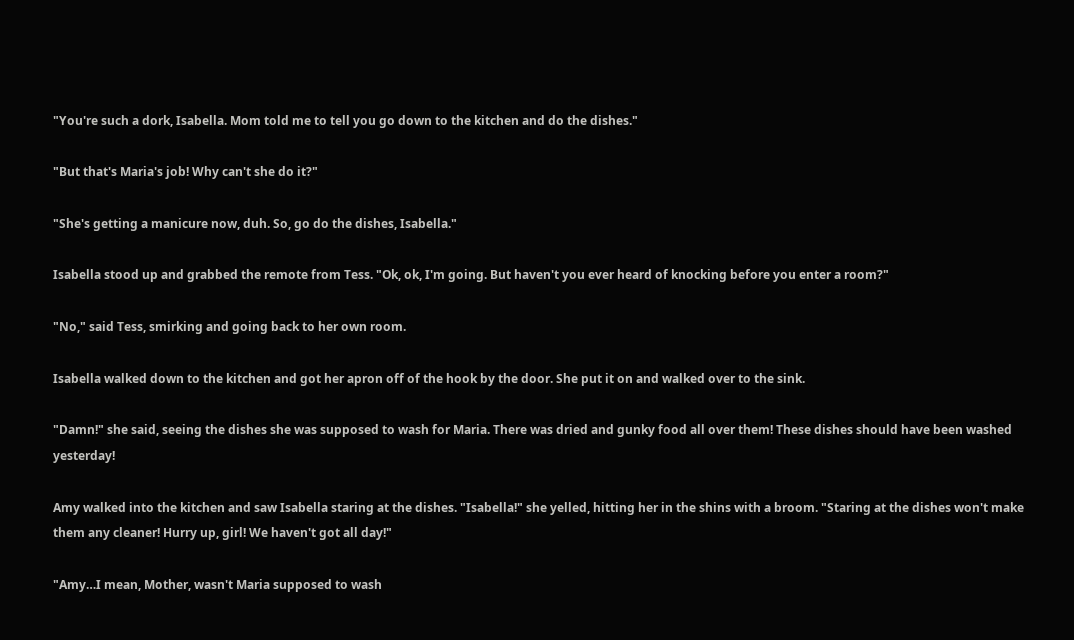"You're such a dork, Isabella. Mom told me to tell you go down to the kitchen and do the dishes."

"But that's Maria's job! Why can't she do it?"

"She's getting a manicure now, duh. So, go do the dishes, Isabella."

Isabella stood up and grabbed the remote from Tess. "Ok, ok, I'm going. But haven't you ever heard of knocking before you enter a room?"

"No," said Tess, smirking and going back to her own room.

Isabella walked down to the kitchen and got her apron off of the hook by the door. She put it on and walked over to the sink.

"Damn!" she said, seeing the dishes she was supposed to wash for Maria. There was dried and gunky food all over them! These dishes should have been washed yesterday!

Amy walked into the kitchen and saw Isabella staring at the dishes. "Isabella!" she yelled, hitting her in the shins with a broom. "Staring at the dishes won't make them any cleaner! Hurry up, girl! We haven't got all day!"

"Amy…I mean, Mother, wasn't Maria supposed to wash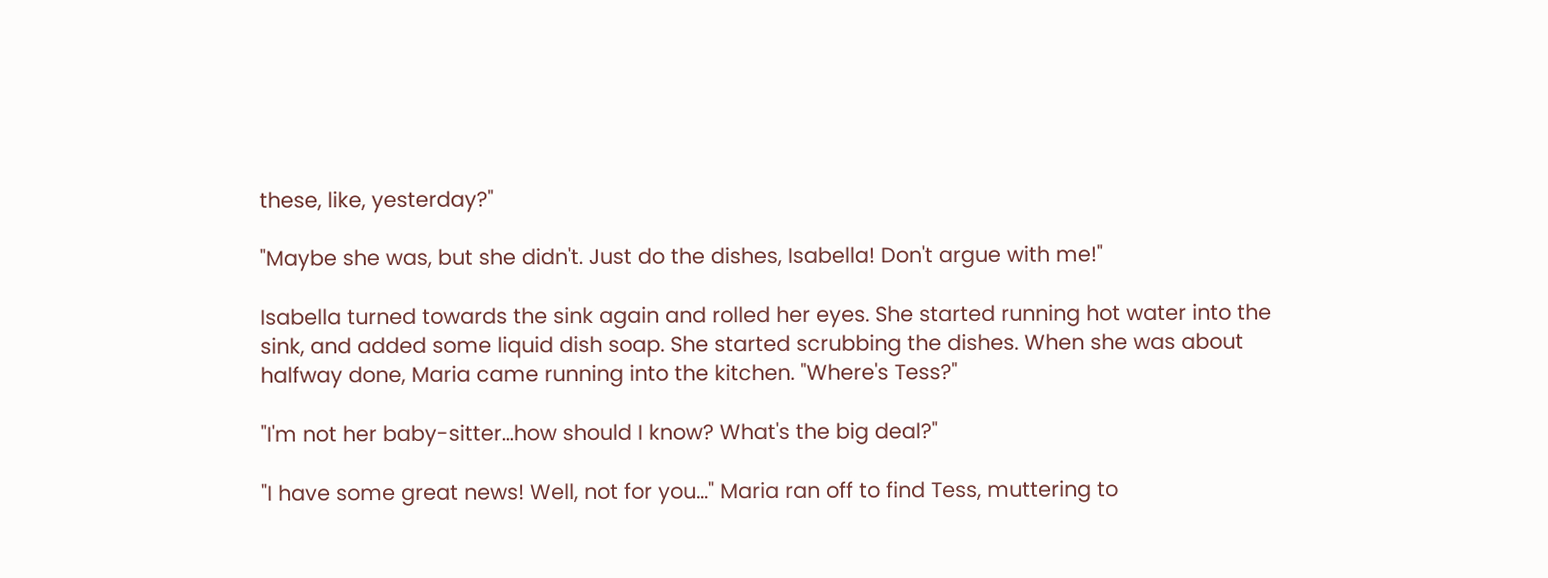these, like, yesterday?"

"Maybe she was, but she didn't. Just do the dishes, Isabella! Don't argue with me!"

Isabella turned towards the sink again and rolled her eyes. She started running hot water into the sink, and added some liquid dish soap. She started scrubbing the dishes. When she was about halfway done, Maria came running into the kitchen. "Where's Tess?"

"I'm not her baby-sitter…how should I know? What's the big deal?"

"I have some great news! Well, not for you…" Maria ran off to find Tess, muttering to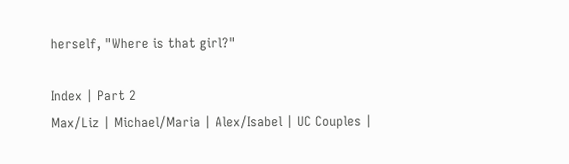herself, "Where is that girl?"

Index | Part 2
Max/Liz | Michael/Maria | Alex/Isabel | UC Couples |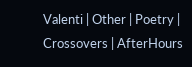Valenti | Other | Poetry | Crossovers | AfterHours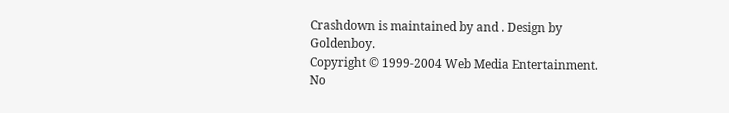Crashdown is maintained by and . Design by Goldenboy.
Copyright © 1999-2004 Web Media Entertainment.
No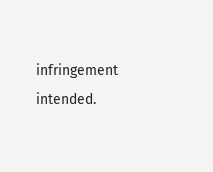infringement intended.